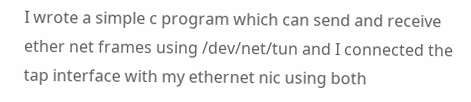I wrote a simple c program which can send and receive ether net frames using /dev/net/tun and I connected the tap interface with my ethernet nic using both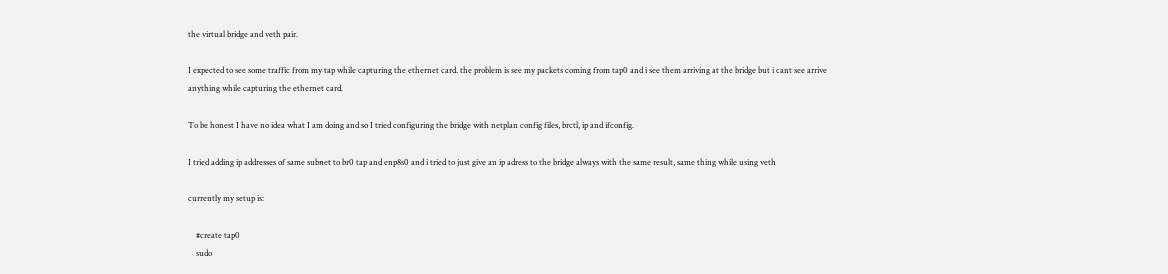the virtual bridge and veth pair.

I expected to see some traffic from my tap while capturing the ethernet card. the problem is see my packets coming from tap0 and i see them arriving at the bridge but i cant see arrive anything while capturing the ethernet card.

To be honest I have no idea what I am doing and so I tried configuring the bridge with netplan config files, brctl, ip and ifconfig.

I tried adding ip addresses of same subnet to br0 tap and enp8s0 and i tried to just give an ip adress to the bridge always with the same result, same thing while using veth

currently my setup is:

    #create tap0
    sudo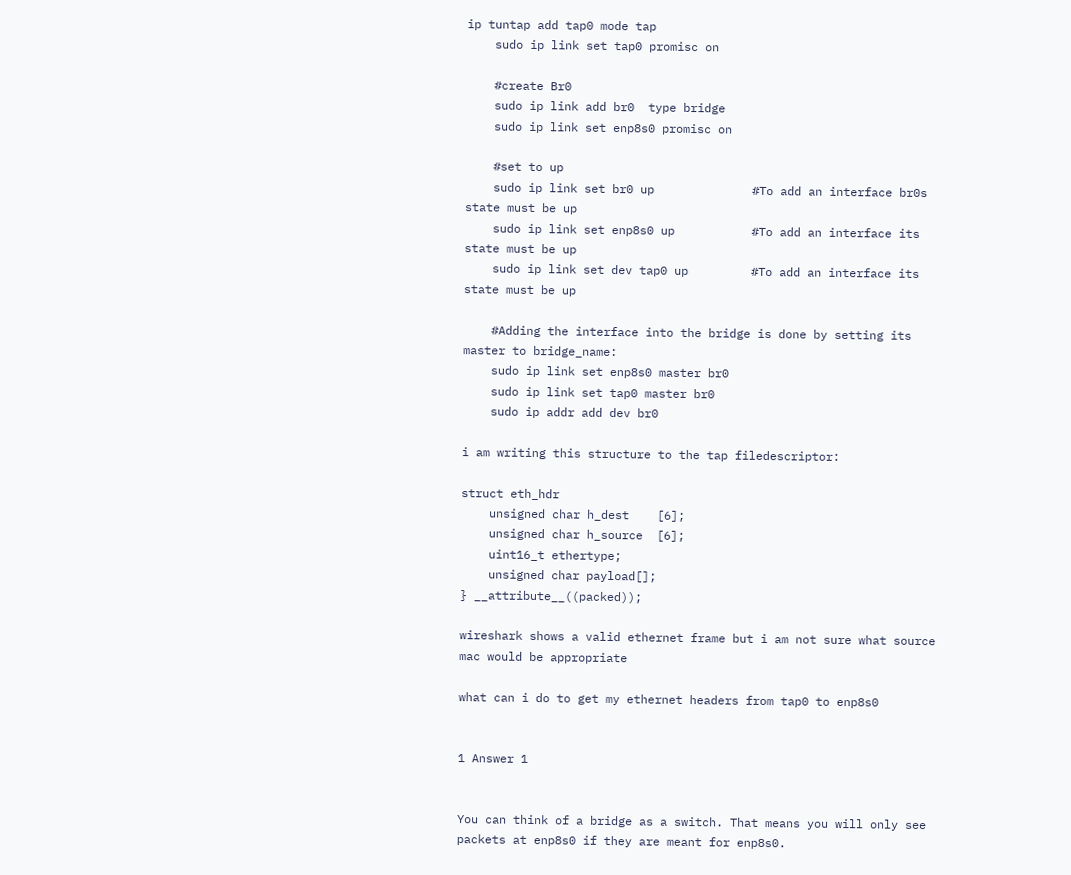ip tuntap add tap0 mode tap
    sudo ip link set tap0 promisc on

    #create Br0
    sudo ip link add br0  type bridge
    sudo ip link set enp8s0 promisc on

    #set to up
    sudo ip link set br0 up              #To add an interface br0s state must be up
    sudo ip link set enp8s0 up           #To add an interface its state must be up
    sudo ip link set dev tap0 up         #To add an interface its state must be up

    #Adding the interface into the bridge is done by setting its master to bridge_name:
    sudo ip link set enp8s0 master br0
    sudo ip link set tap0 master br0
    sudo ip addr add dev br0

i am writing this structure to the tap filedescriptor:

struct eth_hdr
    unsigned char h_dest    [6];
    unsigned char h_source  [6];
    uint16_t ethertype;
    unsigned char payload[];
} __attribute__((packed));

wireshark shows a valid ethernet frame but i am not sure what source mac would be appropriate

what can i do to get my ethernet headers from tap0 to enp8s0


1 Answer 1


You can think of a bridge as a switch. That means you will only see packets at enp8s0 if they are meant for enp8s0.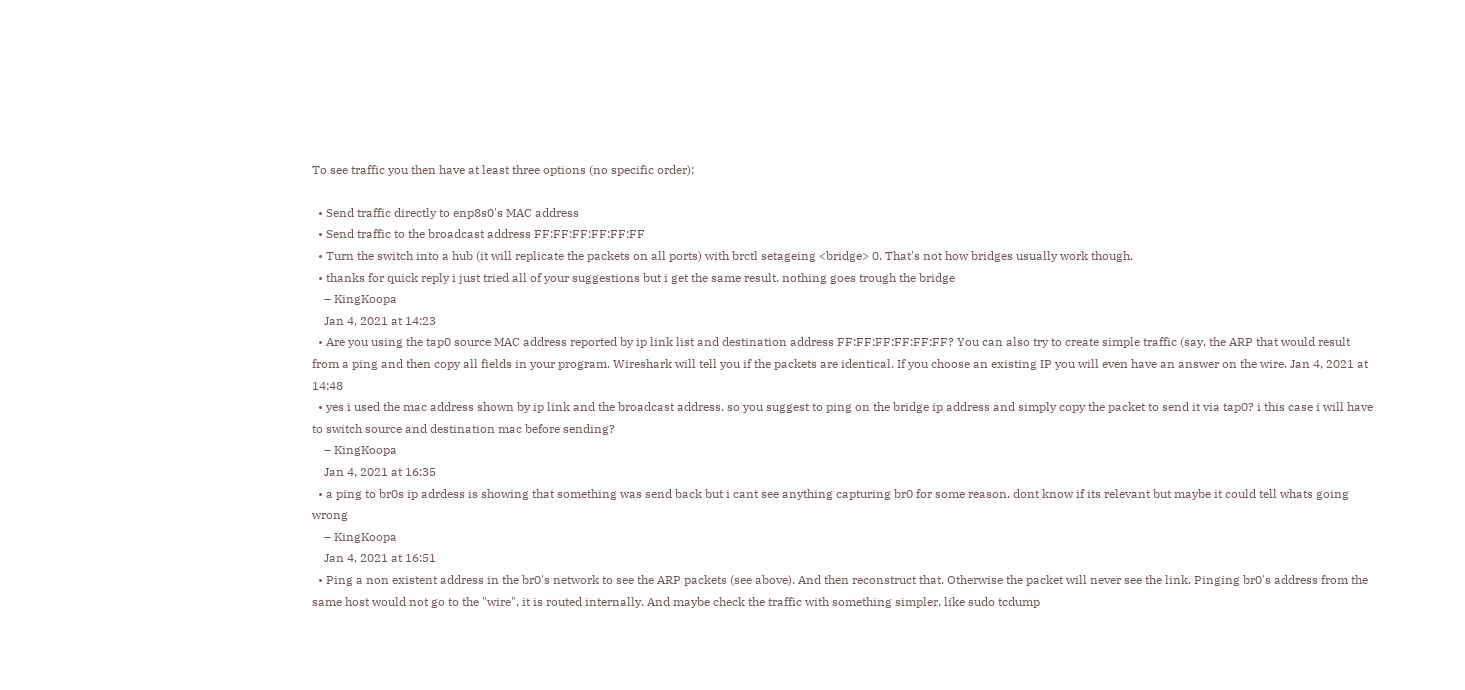To see traffic you then have at least three options (no specific order):

  • Send traffic directly to enp8s0's MAC address
  • Send traffic to the broadcast address FF:FF:FF:FF:FF:FF
  • Turn the switch into a hub (it will replicate the packets on all ports) with brctl setageing <bridge> 0. That's not how bridges usually work though.
  • thanks for quick reply i just tried all of your suggestions but i get the same result. nothing goes trough the bridge
    – KingKoopa
    Jan 4, 2021 at 14:23
  • Are you using the tap0 source MAC address reported by ip link list and destination address FF:FF:FF:FF:FF:FF? You can also try to create simple traffic (say, the ARP that would result from a ping and then copy all fields in your program. Wireshark will tell you if the packets are identical. If you choose an existing IP you will even have an answer on the wire. Jan 4, 2021 at 14:48
  • yes i used the mac address shown by ip link and the broadcast address. so you suggest to ping on the bridge ip address and simply copy the packet to send it via tap0? i this case i will have to switch source and destination mac before sending?
    – KingKoopa
    Jan 4, 2021 at 16:35
  • a ping to br0s ip adrdess is showing that something was send back but i cant see anything capturing br0 for some reason. dont know if its relevant but maybe it could tell whats going wrong
    – KingKoopa
    Jan 4, 2021 at 16:51
  • Ping a non existent address in the br0's network to see the ARP packets (see above). And then reconstruct that. Otherwise the packet will never see the link. Pinging br0's address from the same host would not go to the "wire", it is routed internally. And maybe check the traffic with something simpler, like sudo tcdump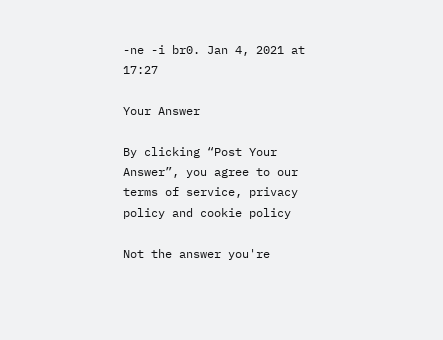-ne -i br0. Jan 4, 2021 at 17:27

Your Answer

By clicking “Post Your Answer”, you agree to our terms of service, privacy policy and cookie policy

Not the answer you're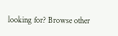looking for? Browse other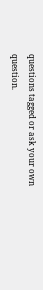questions tagged or ask your own question.